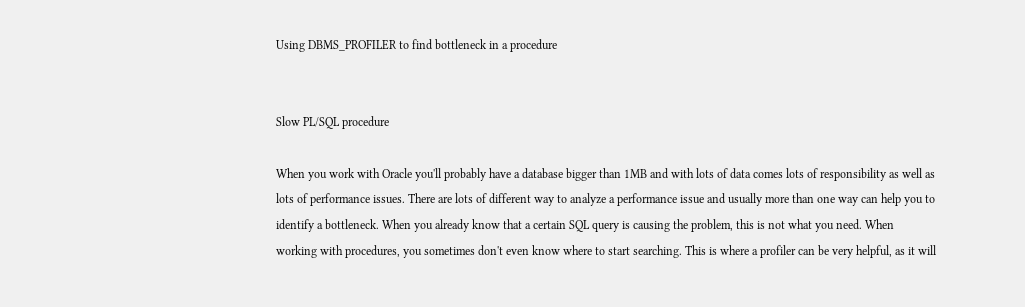Using DBMS_PROFILER to find bottleneck in a procedure


Slow PL/SQL procedure

When you work with Oracle you'll probably have a database bigger than 1MB and with lots of data comes lots of responsibility as well as lots of performance issues. There are lots of different way to analyze a performance issue and usually more than one way can help you to identify a bottleneck. When you already know that a certain SQL query is causing the problem, this is not what you need. When working with procedures, you sometimes don't even know where to start searching. This is where a profiler can be very helpful, as it will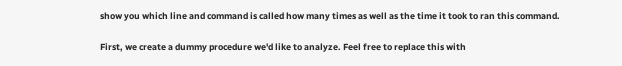show you which line and command is called how many times as well as the time it took to ran this command.

First, we create a dummy procedure we'd like to analyze. Feel free to replace this with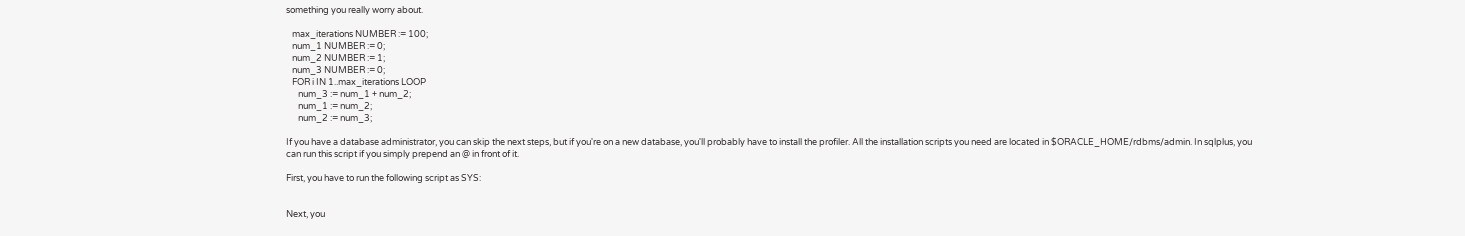something you really worry about.

   max_iterations NUMBER := 100;
   num_1 NUMBER := 0;
   num_2 NUMBER := 1;
   num_3 NUMBER := 0;
   FOR i IN 1..max_iterations LOOP
      num_3 := num_1 + num_2;
      num_1 := num_2;
      num_2 := num_3;

If you have a database administrator, you can skip the next steps, but if you're on a new database, you'll probably have to install the profiler. All the installation scripts you need are located in $ORACLE_HOME/rdbms/admin. In sqlplus, you can run this script if you simply prepend an @ in front of it.

First, you have to run the following script as SYS:


Next, you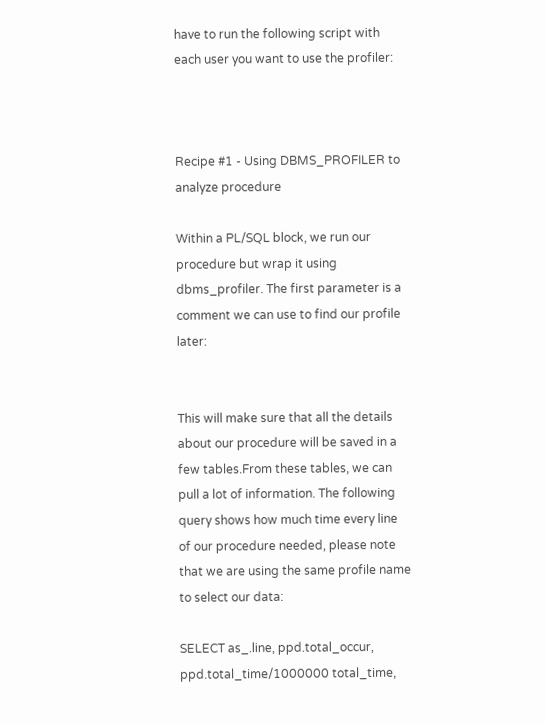have to run the following script with each user you want to use the profiler:



Recipe #1 - Using DBMS_PROFILER to analyze procedure

Within a PL/SQL block, we run our procedure but wrap it using dbms_profiler. The first parameter is a comment we can use to find our profile later:


This will make sure that all the details about our procedure will be saved in a few tables.From these tables, we can pull a lot of information. The following query shows how much time every line of our procedure needed, please note that we are using the same profile name to select our data:

SELECT as_.line, ppd.total_occur, ppd.total_time/1000000 total_time,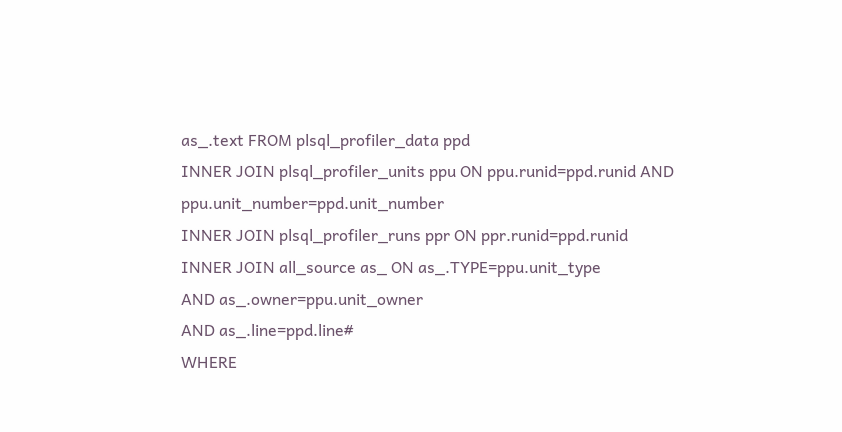as_.text FROM plsql_profiler_data ppd
INNER JOIN plsql_profiler_units ppu ON ppu.runid=ppd.runid AND ppu.unit_number=ppd.unit_number
INNER JOIN plsql_profiler_runs ppr ON ppr.runid=ppd.runid
INNER JOIN all_source as_ ON as_.TYPE=ppu.unit_type
AND as_.owner=ppu.unit_owner
AND as_.line=ppd.line#
WHERE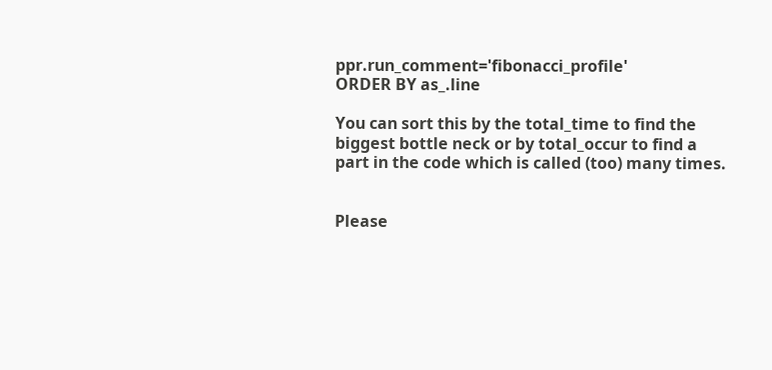ppr.run_comment='fibonacci_profile'
ORDER BY as_.line

You can sort this by the total_time to find the biggest bottle neck or by total_occur to find a part in the code which is called (too) many times.


Please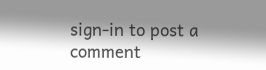sign-in to post a comment